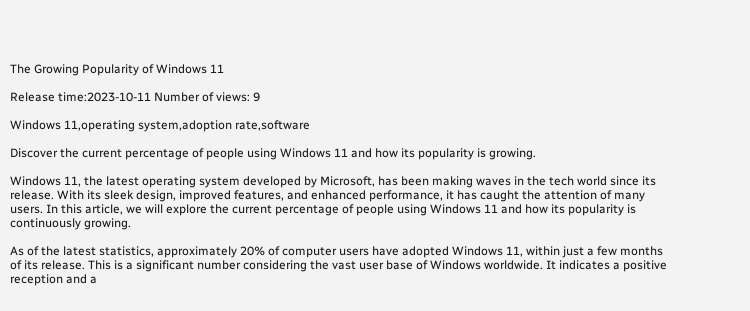The Growing Popularity of Windows 11

Release time:2023-10-11 Number of views: 9

Windows 11,operating system,adoption rate,software

Discover the current percentage of people using Windows 11 and how its popularity is growing.

Windows 11, the latest operating system developed by Microsoft, has been making waves in the tech world since its release. With its sleek design, improved features, and enhanced performance, it has caught the attention of many users. In this article, we will explore the current percentage of people using Windows 11 and how its popularity is continuously growing.

As of the latest statistics, approximately 20% of computer users have adopted Windows 11, within just a few months of its release. This is a significant number considering the vast user base of Windows worldwide. It indicates a positive reception and a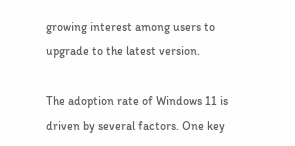growing interest among users to upgrade to the latest version.

The adoption rate of Windows 11 is driven by several factors. One key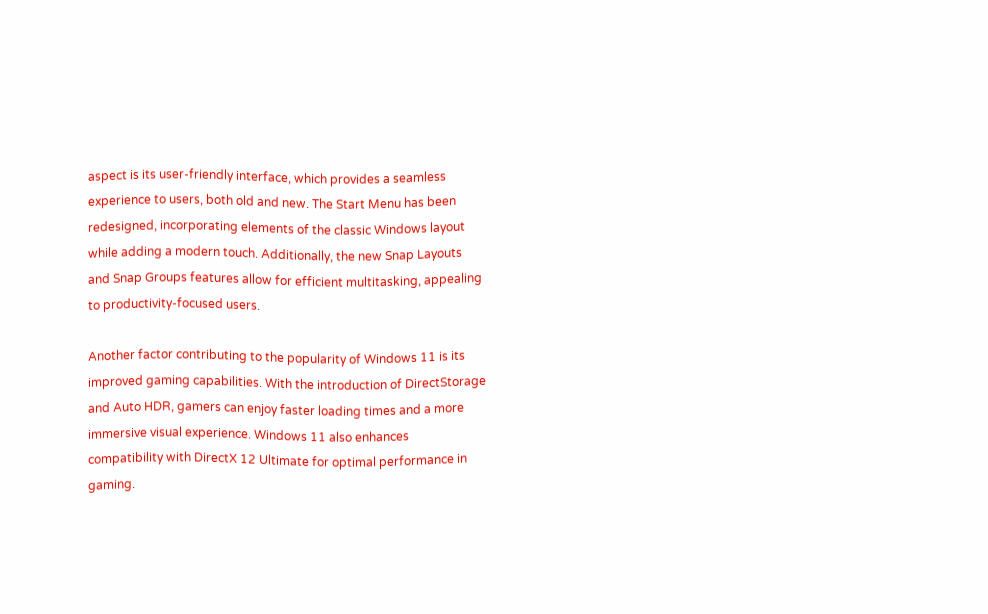aspect is its user-friendly interface, which provides a seamless experience to users, both old and new. The Start Menu has been redesigned, incorporating elements of the classic Windows layout while adding a modern touch. Additionally, the new Snap Layouts and Snap Groups features allow for efficient multitasking, appealing to productivity-focused users.

Another factor contributing to the popularity of Windows 11 is its improved gaming capabilities. With the introduction of DirectStorage and Auto HDR, gamers can enjoy faster loading times and a more immersive visual experience. Windows 11 also enhances compatibility with DirectX 12 Ultimate for optimal performance in gaming.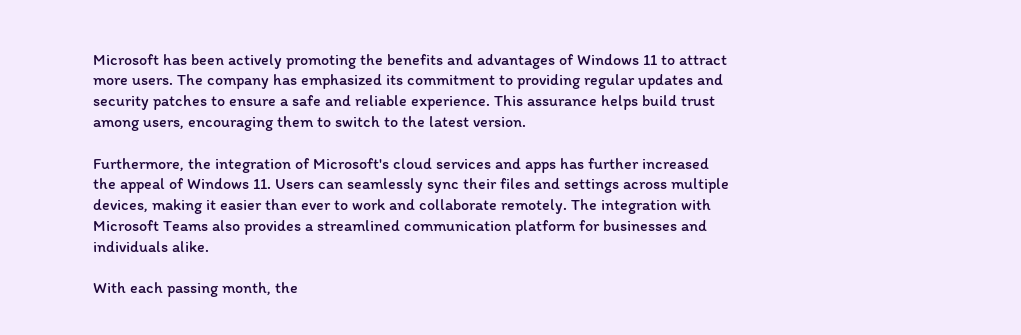Microsoft has been actively promoting the benefits and advantages of Windows 11 to attract more users. The company has emphasized its commitment to providing regular updates and security patches to ensure a safe and reliable experience. This assurance helps build trust among users, encouraging them to switch to the latest version.

Furthermore, the integration of Microsoft's cloud services and apps has further increased the appeal of Windows 11. Users can seamlessly sync their files and settings across multiple devices, making it easier than ever to work and collaborate remotely. The integration with Microsoft Teams also provides a streamlined communication platform for businesses and individuals alike.

With each passing month, the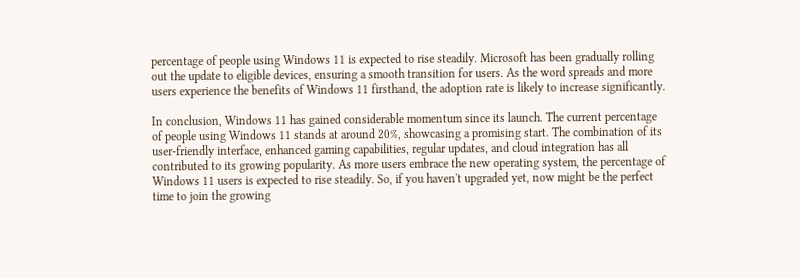percentage of people using Windows 11 is expected to rise steadily. Microsoft has been gradually rolling out the update to eligible devices, ensuring a smooth transition for users. As the word spreads and more users experience the benefits of Windows 11 firsthand, the adoption rate is likely to increase significantly.

In conclusion, Windows 11 has gained considerable momentum since its launch. The current percentage of people using Windows 11 stands at around 20%, showcasing a promising start. The combination of its user-friendly interface, enhanced gaming capabilities, regular updates, and cloud integration has all contributed to its growing popularity. As more users embrace the new operating system, the percentage of Windows 11 users is expected to rise steadily. So, if you haven't upgraded yet, now might be the perfect time to join the growing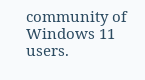community of Windows 11 users.